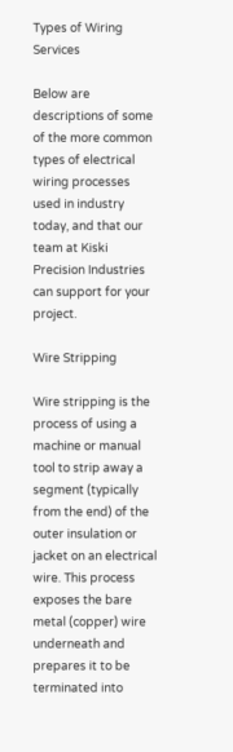Types of Wiring Services

Below are descriptions of some of the more common types of electrical wiring processes used in industry today, and that our team at Kiski Precision Industries can support for your project.

Wire Stripping

Wire stripping is the process of using a machine or manual tool to strip away a segment (typically from the end) of the outer insulation or jacket on an electrical wire. This process exposes the bare metal (copper) wire underneath and prepares it to be terminated into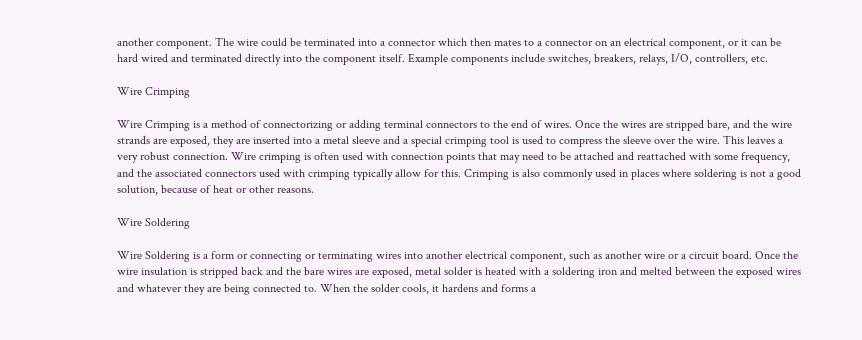another component. The wire could be terminated into a connector which then mates to a connector on an electrical component, or it can be hard wired and terminated directly into the component itself. Example components include switches, breakers, relays, I/O, controllers, etc.

Wire Crimping

Wire Crimping is a method of connectorizing or adding terminal connectors to the end of wires. Once the wires are stripped bare, and the wire strands are exposed, they are inserted into a metal sleeve and a special crimping tool is used to compress the sleeve over the wire. This leaves a very robust connection. Wire crimping is often used with connection points that may need to be attached and reattached with some frequency, and the associated connectors used with crimping typically allow for this. Crimping is also commonly used in places where soldering is not a good solution, because of heat or other reasons.

Wire Soldering

Wire Soldering is a form or connecting or terminating wires into another electrical component, such as another wire or a circuit board. Once the wire insulation is stripped back and the bare wires are exposed, metal solder is heated with a soldering iron and melted between the exposed wires and whatever they are being connected to. When the solder cools, it hardens and forms a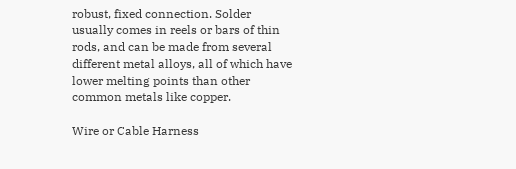robust, fixed connection. Solder usually comes in reels or bars of thin rods, and can be made from several different metal alloys, all of which have lower melting points than other common metals like copper.

Wire or Cable Harness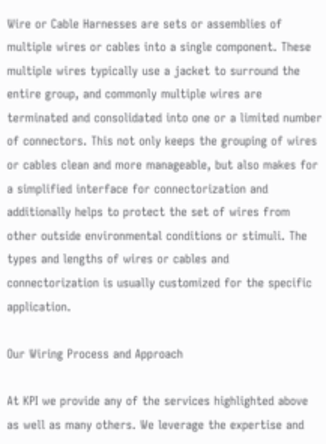Wire or Cable Harnesses are sets or assemblies of multiple wires or cables into a single component. These multiple wires typically use a jacket to surround the entire group, and commonly multiple wires are terminated and consolidated into one or a limited number of connectors. This not only keeps the grouping of wires or cables clean and more manageable, but also makes for a simplified interface for connectorization and additionally helps to protect the set of wires from other outside environmental conditions or stimuli. The types and lengths of wires or cables and connectorization is usually customized for the specific application.

Our Wiring Process and Approach

At KPI we provide any of the services highlighted above as well as many others. We leverage the expertise and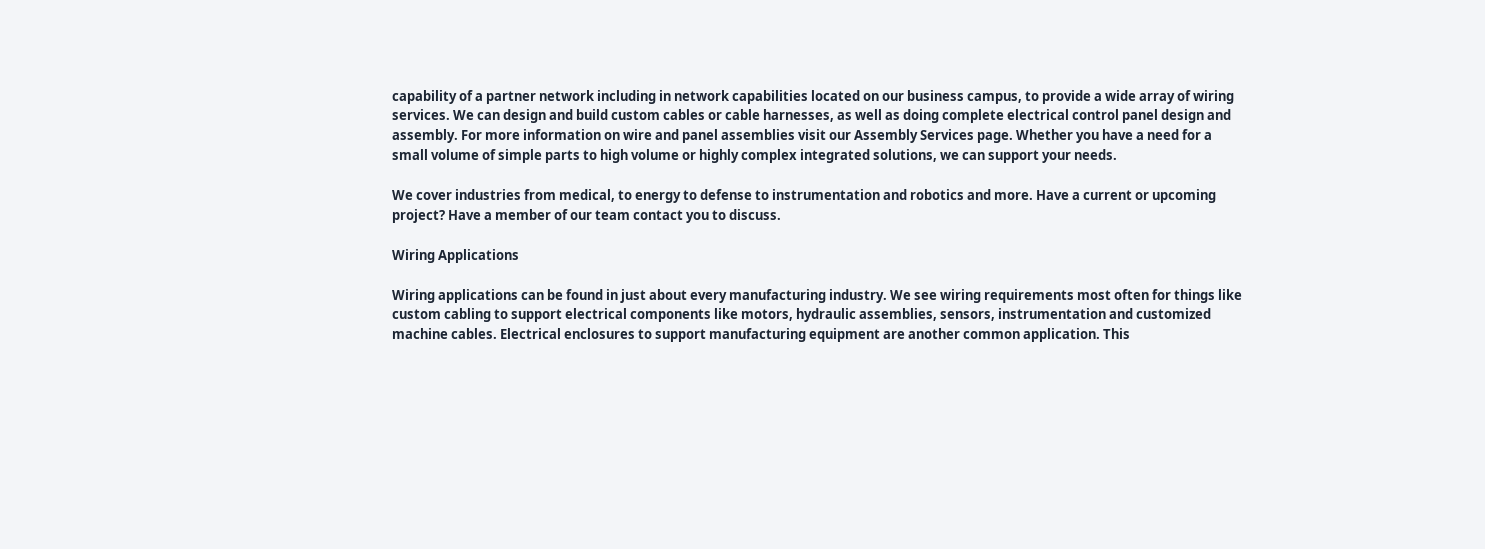capability of a partner network including in network capabilities located on our business campus, to provide a wide array of wiring services. We can design and build custom cables or cable harnesses, as well as doing complete electrical control panel design and assembly. For more information on wire and panel assemblies visit our Assembly Services page. Whether you have a need for a small volume of simple parts to high volume or highly complex integrated solutions, we can support your needs.

We cover industries from medical, to energy to defense to instrumentation and robotics and more. Have a current or upcoming project? Have a member of our team contact you to discuss.

Wiring Applications

Wiring applications can be found in just about every manufacturing industry. We see wiring requirements most often for things like custom cabling to support electrical components like motors, hydraulic assemblies, sensors, instrumentation and customized machine cables. Electrical enclosures to support manufacturing equipment are another common application. This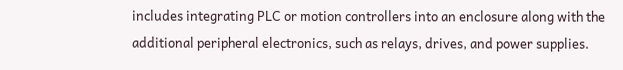includes integrating PLC or motion controllers into an enclosure along with the additional peripheral electronics, such as relays, drives, and power supplies.